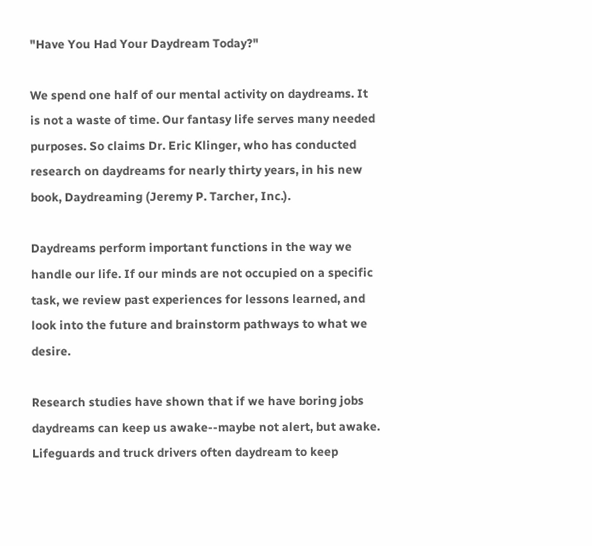"Have You Had Your Daydream Today?"

We spend one half of our mental activity on daydreams. It is not a waste of time. Our fantasy life serves many needed purposes. So claims Dr. Eric Klinger, who has conducted research on daydreams for nearly thirty years, in his new book, Daydreaming (Jeremy P. Tarcher, Inc.).

Daydreams perform important functions in the way we handle our life. If our minds are not occupied on a specific task, we review past experiences for lessons learned, and look into the future and brainstorm pathways to what we desire.

Research studies have shown that if we have boring jobs daydreams can keep us awake--maybe not alert, but awake. Lifeguards and truck drivers often daydream to keep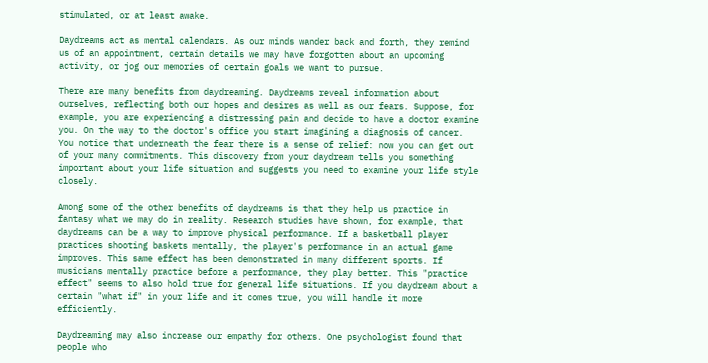stimulated, or at least awake.

Daydreams act as mental calendars. As our minds wander back and forth, they remind us of an appointment, certain details we may have forgotten about an upcoming activity, or jog our memories of certain goals we want to pursue.

There are many benefits from daydreaming. Daydreams reveal information about ourselves, reflecting both our hopes and desires as well as our fears. Suppose, for example, you are experiencing a distressing pain and decide to have a doctor examine you. On the way to the doctor's office you start imagining a diagnosis of cancer. You notice that underneath the fear there is a sense of relief: now you can get out of your many commitments. This discovery from your daydream tells you something important about your life situation and suggests you need to examine your life style closely.

Among some of the other benefits of daydreams is that they help us practice in fantasy what we may do in reality. Research studies have shown, for example, that daydreams can be a way to improve physical performance. If a basketball player practices shooting baskets mentally, the player's performance in an actual game improves. This same effect has been demonstrated in many different sports. If musicians mentally practice before a performance, they play better. This "practice effect" seems to also hold true for general life situations. If you daydream about a certain "what if" in your life and it comes true, you will handle it more efficiently.

Daydreaming may also increase our empathy for others. One psychologist found that people who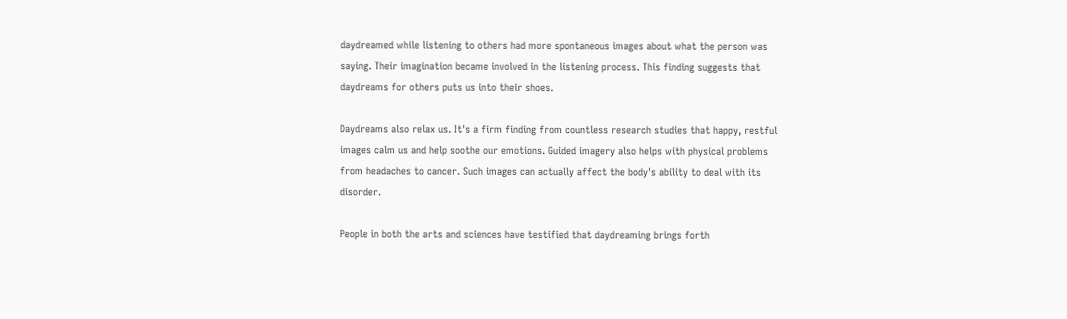daydreamed while listening to others had more spontaneous images about what the person was saying. Their imagination became involved in the listening process. This finding suggests that daydreams for others puts us into their shoes.

Daydreams also relax us. It's a firm finding from countless research studies that happy, restful images calm us and help soothe our emotions. Guided imagery also helps with physical problems from headaches to cancer. Such images can actually affect the body's ability to deal with its disorder.

People in both the arts and sciences have testified that daydreaming brings forth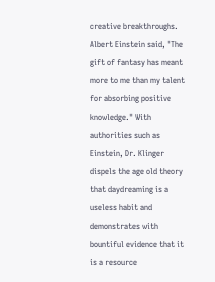creative breakthroughs. Albert Einstein said, "The gift of fantasy has meant more to me than my talent for absorbing positive knowledge." With authorities such as Einstein, Dr. Klinger dispels the age old theory that daydreaming is a useless habit and demonstrates with bountiful evidence that it is a resource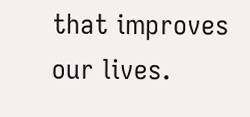that improves our lives.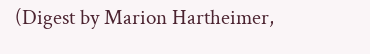(Digest by Marion Hartheimer,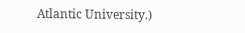Atlantic University.)